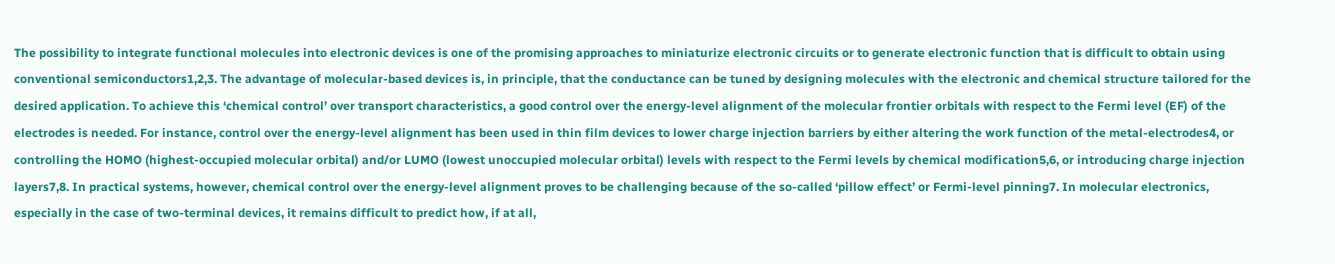The possibility to integrate functional molecules into electronic devices is one of the promising approaches to miniaturize electronic circuits or to generate electronic function that is difficult to obtain using conventional semiconductors1,2,3. The advantage of molecular-based devices is, in principle, that the conductance can be tuned by designing molecules with the electronic and chemical structure tailored for the desired application. To achieve this ‘chemical control’ over transport characteristics, a good control over the energy-level alignment of the molecular frontier orbitals with respect to the Fermi level (EF) of the electrodes is needed. For instance, control over the energy-level alignment has been used in thin film devices to lower charge injection barriers by either altering the work function of the metal-electrodes4, or controlling the HOMO (highest-occupied molecular orbital) and/or LUMO (lowest unoccupied molecular orbital) levels with respect to the Fermi levels by chemical modification5,6, or introducing charge injection layers7,8. In practical systems, however, chemical control over the energy-level alignment proves to be challenging because of the so-called ‘pillow effect’ or Fermi-level pinning7. In molecular electronics, especially in the case of two-terminal devices, it remains difficult to predict how, if at all,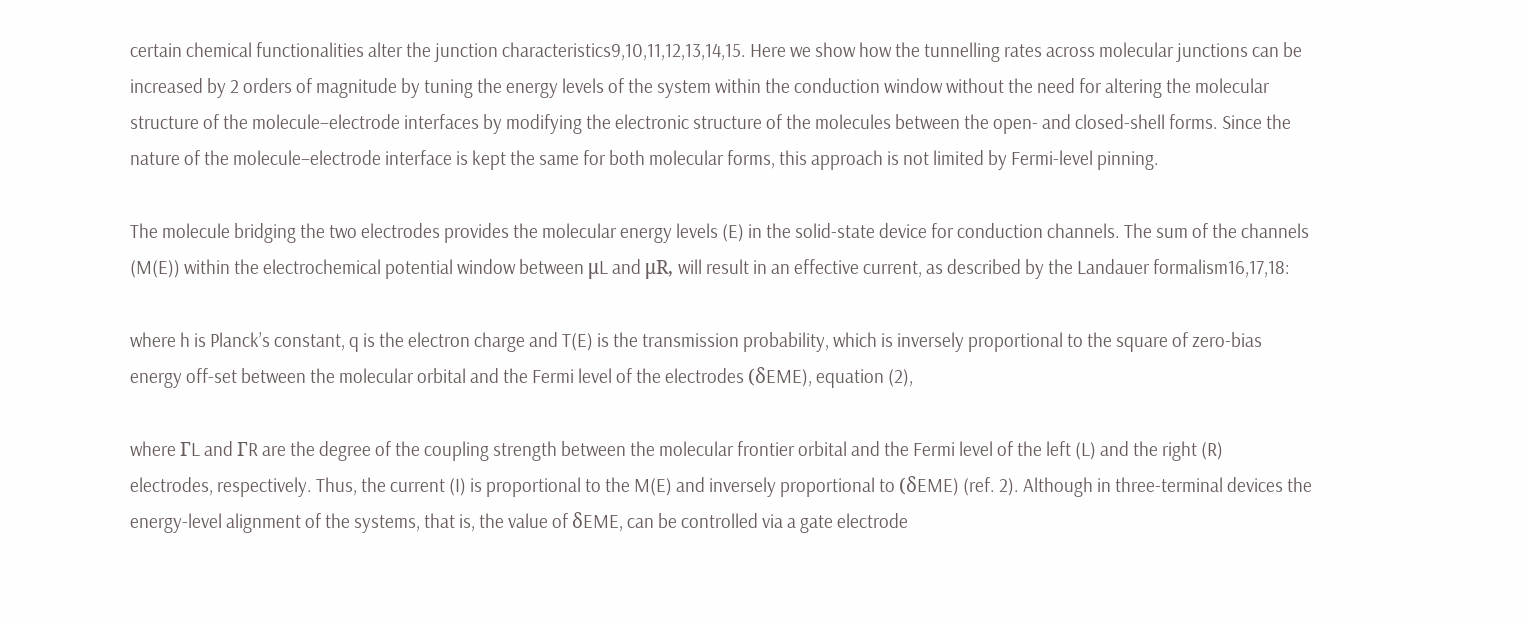certain chemical functionalities alter the junction characteristics9,10,11,12,13,14,15. Here we show how the tunnelling rates across molecular junctions can be increased by 2 orders of magnitude by tuning the energy levels of the system within the conduction window without the need for altering the molecular structure of the molecule–electrode interfaces by modifying the electronic structure of the molecules between the open- and closed-shell forms. Since the nature of the molecule–electrode interface is kept the same for both molecular forms, this approach is not limited by Fermi-level pinning.

The molecule bridging the two electrodes provides the molecular energy levels (E) in the solid-state device for conduction channels. The sum of the channels (M(E)) within the electrochemical potential window between μL and μR, will result in an effective current, as described by the Landauer formalism16,17,18:

where h is Planck’s constant, q is the electron charge and T(E) is the transmission probability, which is inversely proportional to the square of zero-bias energy off-set between the molecular orbital and the Fermi level of the electrodes (δEME), equation (2),

where ΓL and ΓR are the degree of the coupling strength between the molecular frontier orbital and the Fermi level of the left (L) and the right (R) electrodes, respectively. Thus, the current (I) is proportional to the M(E) and inversely proportional to (δEME) (ref. 2). Although in three-terminal devices the energy-level alignment of the systems, that is, the value of δEME, can be controlled via a gate electrode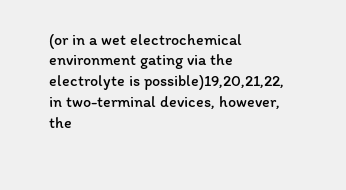(or in a wet electrochemical environment gating via the electrolyte is possible)19,20,21,22, in two-terminal devices, however, the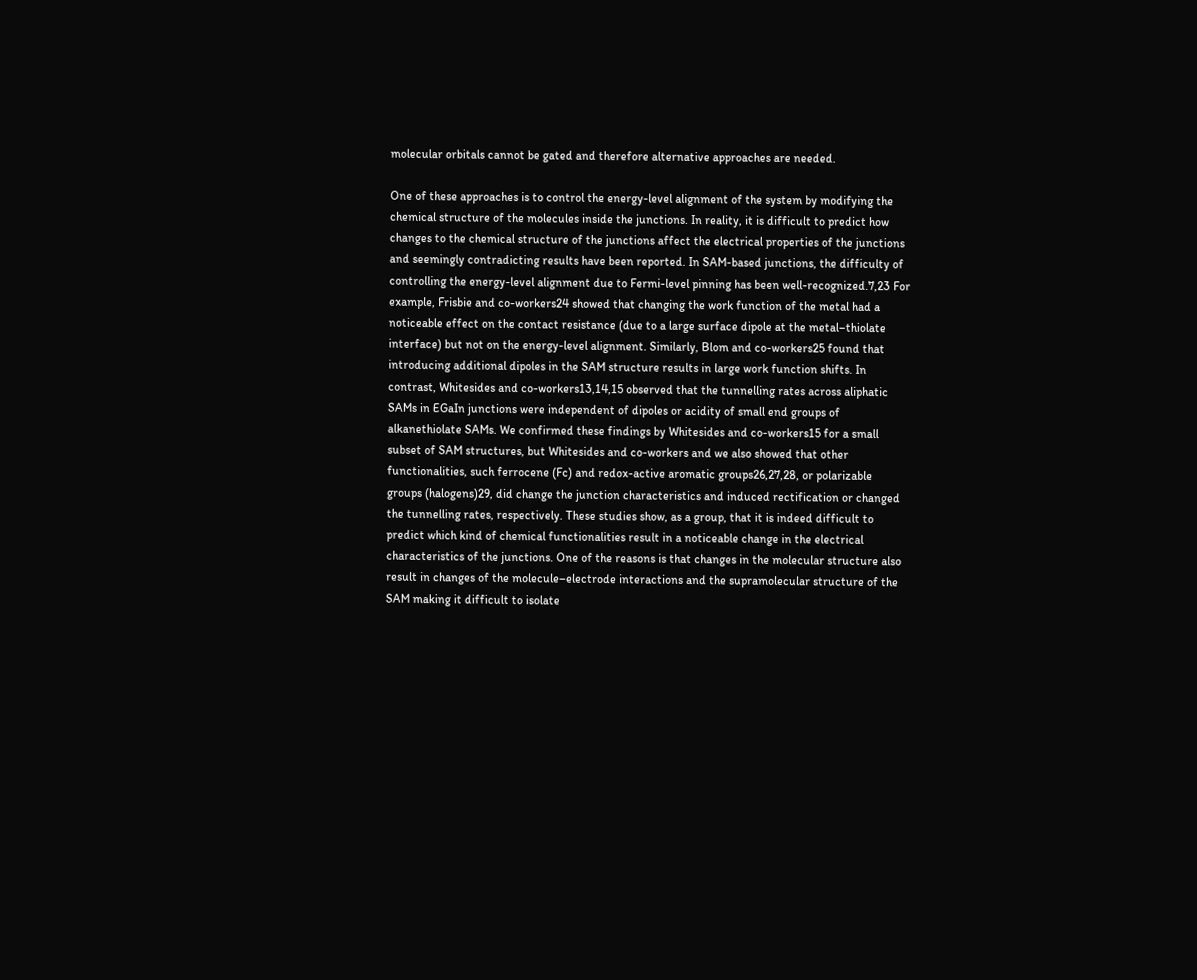molecular orbitals cannot be gated and therefore alternative approaches are needed.

One of these approaches is to control the energy-level alignment of the system by modifying the chemical structure of the molecules inside the junctions. In reality, it is difficult to predict how changes to the chemical structure of the junctions affect the electrical properties of the junctions and seemingly contradicting results have been reported. In SAM-based junctions, the difficulty of controlling the energy-level alignment due to Fermi-level pinning has been well-recognized.7,23 For example, Frisbie and co-workers24 showed that changing the work function of the metal had a noticeable effect on the contact resistance (due to a large surface dipole at the metal–thiolate interface) but not on the energy-level alignment. Similarly, Blom and co-workers25 found that introducing additional dipoles in the SAM structure results in large work function shifts. In contrast, Whitesides and co-workers13,14,15 observed that the tunnelling rates across aliphatic SAMs in EGaIn junctions were independent of dipoles or acidity of small end groups of alkanethiolate SAMs. We confirmed these findings by Whitesides and co-workers15 for a small subset of SAM structures, but Whitesides and co-workers and we also showed that other functionalities, such ferrocene (Fc) and redox-active aromatic groups26,27,28, or polarizable groups (halogens)29, did change the junction characteristics and induced rectification or changed the tunnelling rates, respectively. These studies show, as a group, that it is indeed difficult to predict which kind of chemical functionalities result in a noticeable change in the electrical characteristics of the junctions. One of the reasons is that changes in the molecular structure also result in changes of the molecule–electrode interactions and the supramolecular structure of the SAM making it difficult to isolate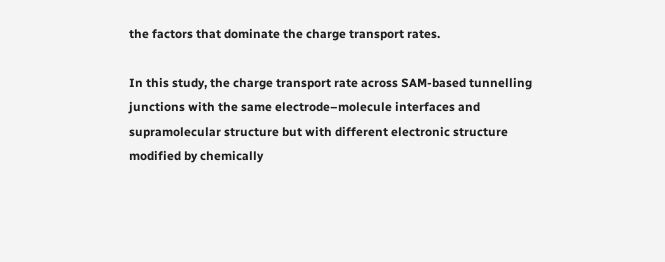the factors that dominate the charge transport rates.

In this study, the charge transport rate across SAM-based tunnelling junctions with the same electrode–molecule interfaces and supramolecular structure but with different electronic structure modified by chemically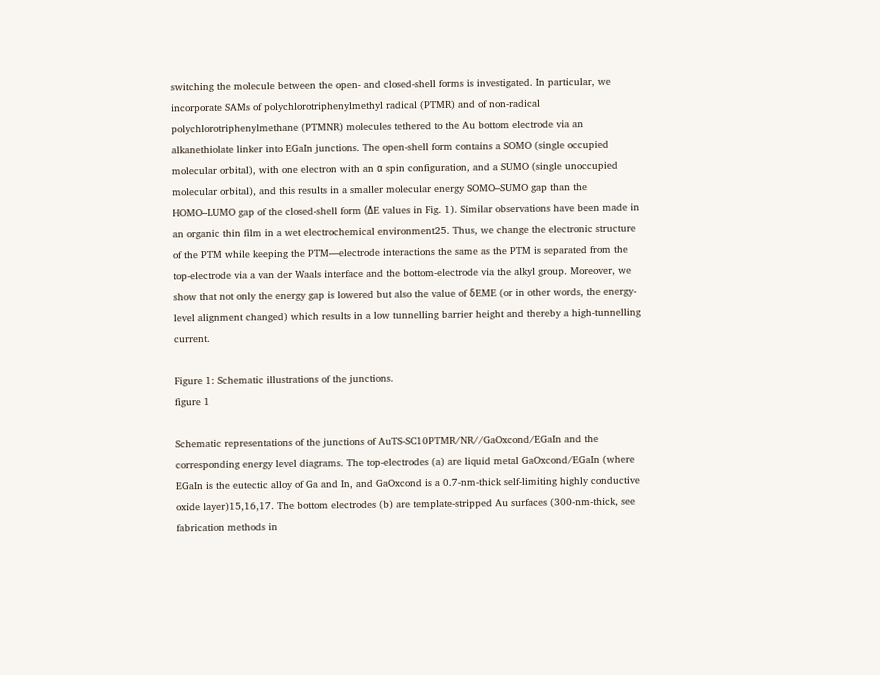switching the molecule between the open- and closed-shell forms is investigated. In particular, we incorporate SAMs of polychlorotriphenylmethyl radical (PTMR) and of non-radical polychlorotriphenylmethane (PTMNR) molecules tethered to the Au bottom electrode via an alkanethiolate linker into EGaIn junctions. The open-shell form contains a SOMO (single occupied molecular orbital), with one electron with an α spin configuration, and a SUMO (single unoccupied molecular orbital), and this results in a smaller molecular energy SOMO–SUMO gap than the HOMO–LUMO gap of the closed-shell form (ΔE values in Fig. 1). Similar observations have been made in an organic thin film in a wet electrochemical environment25. Thus, we change the electronic structure of the PTM while keeping the PTM—electrode interactions the same as the PTM is separated from the top-electrode via a van der Waals interface and the bottom-electrode via the alkyl group. Moreover, we show that not only the energy gap is lowered but also the value of δEME (or in other words, the energy-level alignment changed) which results in a low tunnelling barrier height and thereby a high-tunnelling current.

Figure 1: Schematic illustrations of the junctions.
figure 1

Schematic representations of the junctions of AuTS-SC10PTMR/NR//GaOxcond/EGaIn and the corresponding energy level diagrams. The top-electrodes (a) are liquid metal GaOxcond/EGaIn (where EGaIn is the eutectic alloy of Ga and In, and GaOxcond is a 0.7-nm-thick self-limiting highly conductive oxide layer)15,16,17. The bottom electrodes (b) are template-stripped Au surfaces (300-nm-thick, see fabrication methods in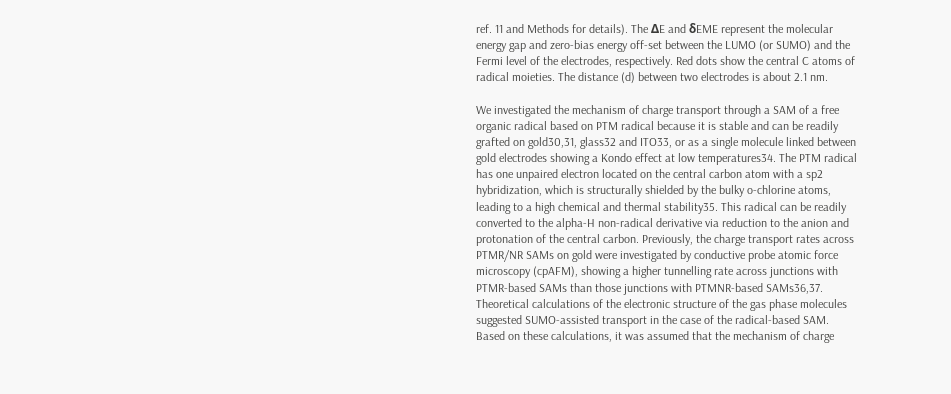ref. 11 and Methods for details). The ΔE and δEME represent the molecular energy gap and zero-bias energy off-set between the LUMO (or SUMO) and the Fermi level of the electrodes, respectively. Red dots show the central C atoms of radical moieties. The distance (d) between two electrodes is about 2.1 nm.

We investigated the mechanism of charge transport through a SAM of a free organic radical based on PTM radical because it is stable and can be readily grafted on gold30,31, glass32 and ITO33, or as a single molecule linked between gold electrodes showing a Kondo effect at low temperatures34. The PTM radical has one unpaired electron located on the central carbon atom with a sp2 hybridization, which is structurally shielded by the bulky o-chlorine atoms, leading to a high chemical and thermal stability35. This radical can be readily converted to the alpha-H non-radical derivative via reduction to the anion and protonation of the central carbon. Previously, the charge transport rates across PTMR/NR SAMs on gold were investigated by conductive probe atomic force microscopy (cpAFM), showing a higher tunnelling rate across junctions with PTMR-based SAMs than those junctions with PTMNR-based SAMs36,37. Theoretical calculations of the electronic structure of the gas phase molecules suggested SUMO-assisted transport in the case of the radical-based SAM. Based on these calculations, it was assumed that the mechanism of charge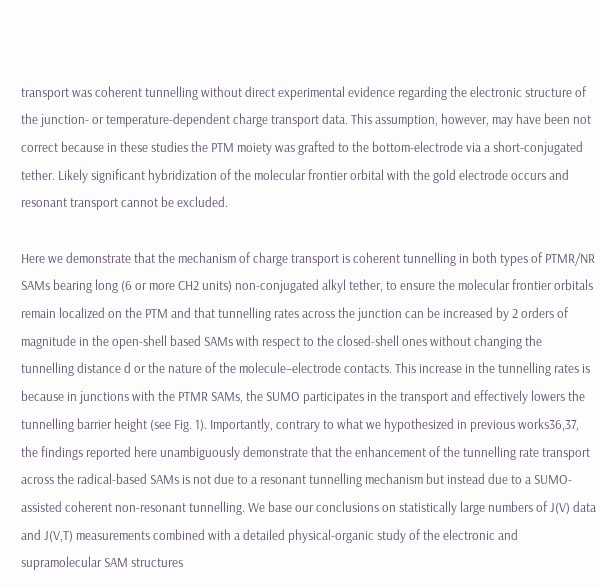transport was coherent tunnelling without direct experimental evidence regarding the electronic structure of the junction- or temperature-dependent charge transport data. This assumption, however, may have been not correct because in these studies the PTM moiety was grafted to the bottom-electrode via a short-conjugated tether. Likely significant hybridization of the molecular frontier orbital with the gold electrode occurs and resonant transport cannot be excluded.

Here we demonstrate that the mechanism of charge transport is coherent tunnelling in both types of PTMR/NR SAMs bearing long (6 or more CH2 units) non-conjugated alkyl tether, to ensure the molecular frontier orbitals remain localized on the PTM and that tunnelling rates across the junction can be increased by 2 orders of magnitude in the open-shell based SAMs with respect to the closed-shell ones without changing the tunnelling distance d or the nature of the molecule–electrode contacts. This increase in the tunnelling rates is because in junctions with the PTMR SAMs, the SUMO participates in the transport and effectively lowers the tunnelling barrier height (see Fig. 1). Importantly, contrary to what we hypothesized in previous works36,37, the findings reported here unambiguously demonstrate that the enhancement of the tunnelling rate transport across the radical-based SAMs is not due to a resonant tunnelling mechanism but instead due to a SUMO-assisted coherent non-resonant tunnelling. We base our conclusions on statistically large numbers of J(V) data and J(V,T) measurements combined with a detailed physical-organic study of the electronic and supramolecular SAM structures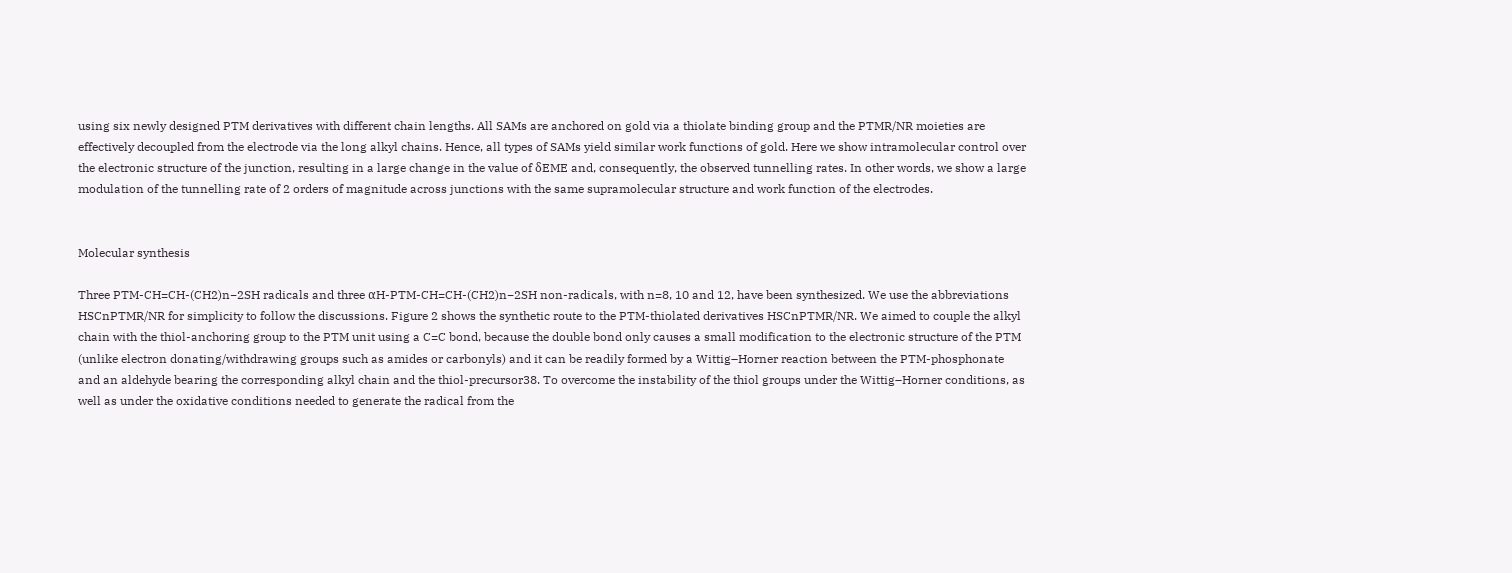using six newly designed PTM derivatives with different chain lengths. All SAMs are anchored on gold via a thiolate binding group and the PTMR/NR moieties are effectively decoupled from the electrode via the long alkyl chains. Hence, all types of SAMs yield similar work functions of gold. Here we show intramolecular control over the electronic structure of the junction, resulting in a large change in the value of δEME and, consequently, the observed tunnelling rates. In other words, we show a large modulation of the tunnelling rate of 2 orders of magnitude across junctions with the same supramolecular structure and work function of the electrodes.


Molecular synthesis

Three PTM-CH=CH-(CH2)n−2SH radicals and three αH-PTM-CH=CH-(CH2)n−2SH non-radicals, with n=8, 10 and 12, have been synthesized. We use the abbreviations HSCnPTMR/NR for simplicity to follow the discussions. Figure 2 shows the synthetic route to the PTM-thiolated derivatives HSCnPTMR/NR. We aimed to couple the alkyl chain with the thiol-anchoring group to the PTM unit using a C=C bond, because the double bond only causes a small modification to the electronic structure of the PTM (unlike electron donating/withdrawing groups such as amides or carbonyls) and it can be readily formed by a Wittig–Horner reaction between the PTM-phosphonate and an aldehyde bearing the corresponding alkyl chain and the thiol-precursor38. To overcome the instability of the thiol groups under the Wittig–Horner conditions, as well as under the oxidative conditions needed to generate the radical from the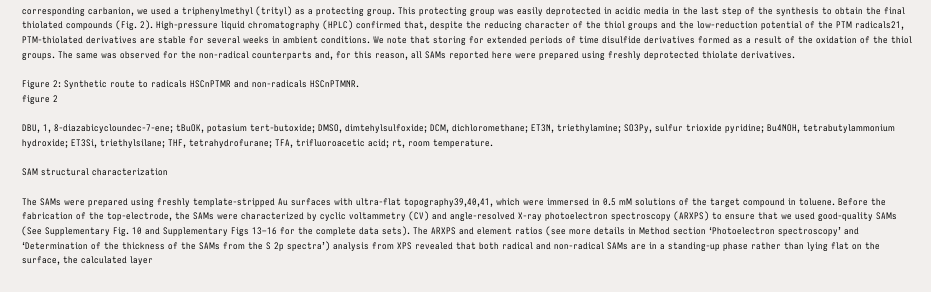corresponding carbanion, we used a triphenylmethyl (trityl) as a protecting group. This protecting group was easily deprotected in acidic media in the last step of the synthesis to obtain the final thiolated compounds (Fig. 2). High-pressure liquid chromatography (HPLC) confirmed that, despite the reducing character of the thiol groups and the low-reduction potential of the PTM radicals21, PTM-thiolated derivatives are stable for several weeks in ambient conditions. We note that storing for extended periods of time disulfide derivatives formed as a result of the oxidation of the thiol groups. The same was observed for the non-radical counterparts and, for this reason, all SAMs reported here were prepared using freshly deprotected thiolate derivatives.

Figure 2: Synthetic route to radicals HSCnPTMR and non-radicals HSCnPTMNR.
figure 2

DBU, 1, 8-diazabicycloundec-7-ene; tBuOK, potasium tert-butoxide; DMSO, dimtehylsulfoxide; DCM, dichloromethane; ET3N, triethylamine; SO3Py, sulfur trioxide pyridine; Bu4NOH, tetrabutylammonium hydroxide; ET3Si, triethylsilane; THF, tetrahydrofurane; TFA, trifluoroacetic acid; rt, room temperature.

SAM structural characterization

The SAMs were prepared using freshly template-stripped Au surfaces with ultra-flat topography39,40,41, which were immersed in 0.5 mM solutions of the target compound in toluene. Before the fabrication of the top-electrode, the SAMs were characterized by cyclic voltammetry (CV) and angle-resolved X-ray photoelectron spectroscopy (ARXPS) to ensure that we used good-quality SAMs (See Supplementary Fig. 10 and Supplementary Figs 13–16 for the complete data sets). The ARXPS and element ratios (see more details in Method section ‘Photoelectron spectroscopy’ and ‘Determination of the thickness of the SAMs from the S 2p spectra’) analysis from XPS revealed that both radical and non-radical SAMs are in a standing-up phase rather than lying flat on the surface, the calculated layer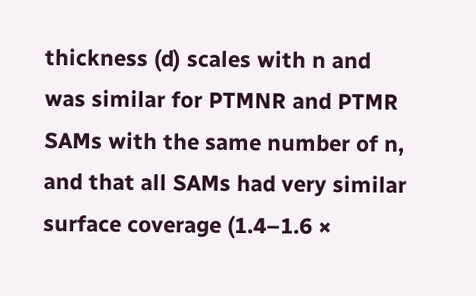thickness (d) scales with n and was similar for PTMNR and PTMR SAMs with the same number of n, and that all SAMs had very similar surface coverage (1.4–1.6 ×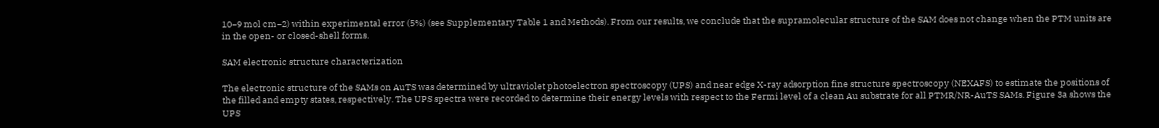10−9 mol cm−2) within experimental error (5%) (see Supplementary Table 1 and Methods). From our results, we conclude that the supramolecular structure of the SAM does not change when the PTM units are in the open- or closed-shell forms.

SAM electronic structure characterization

The electronic structure of the SAMs on AuTS was determined by ultraviolet photoelectron spectroscopy (UPS) and near edge X-ray adsorption fine structure spectroscopy (NEXAFS) to estimate the positions of the filled and empty states, respectively. The UPS spectra were recorded to determine their energy levels with respect to the Fermi level of a clean Au substrate for all PTMR/NR-AuTS SAMs. Figure 3a shows the UPS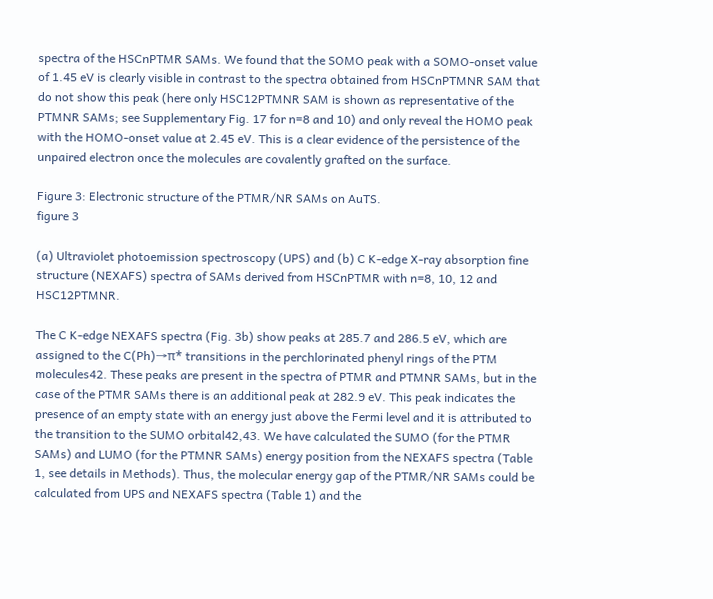spectra of the HSCnPTMR SAMs. We found that the SOMO peak with a SOMO-onset value of 1.45 eV is clearly visible in contrast to the spectra obtained from HSCnPTMNR SAM that do not show this peak (here only HSC12PTMNR SAM is shown as representative of the PTMNR SAMs; see Supplementary Fig. 17 for n=8 and 10) and only reveal the HOMO peak with the HOMO-onset value at 2.45 eV. This is a clear evidence of the persistence of the unpaired electron once the molecules are covalently grafted on the surface.

Figure 3: Electronic structure of the PTMR/NR SAMs on AuTS.
figure 3

(a) Ultraviolet photoemission spectroscopy (UPS) and (b) C K-edge X-ray absorption fine structure (NEXAFS) spectra of SAMs derived from HSCnPTMR with n=8, 10, 12 and HSC12PTMNR.

The C K-edge NEXAFS spectra (Fig. 3b) show peaks at 285.7 and 286.5 eV, which are assigned to the C(Ph)→π* transitions in the perchlorinated phenyl rings of the PTM molecules42. These peaks are present in the spectra of PTMR and PTMNR SAMs, but in the case of the PTMR SAMs there is an additional peak at 282.9 eV. This peak indicates the presence of an empty state with an energy just above the Fermi level and it is attributed to the transition to the SUMO orbital42,43. We have calculated the SUMO (for the PTMR SAMs) and LUMO (for the PTMNR SAMs) energy position from the NEXAFS spectra (Table 1, see details in Methods). Thus, the molecular energy gap of the PTMR/NR SAMs could be calculated from UPS and NEXAFS spectra (Table 1) and the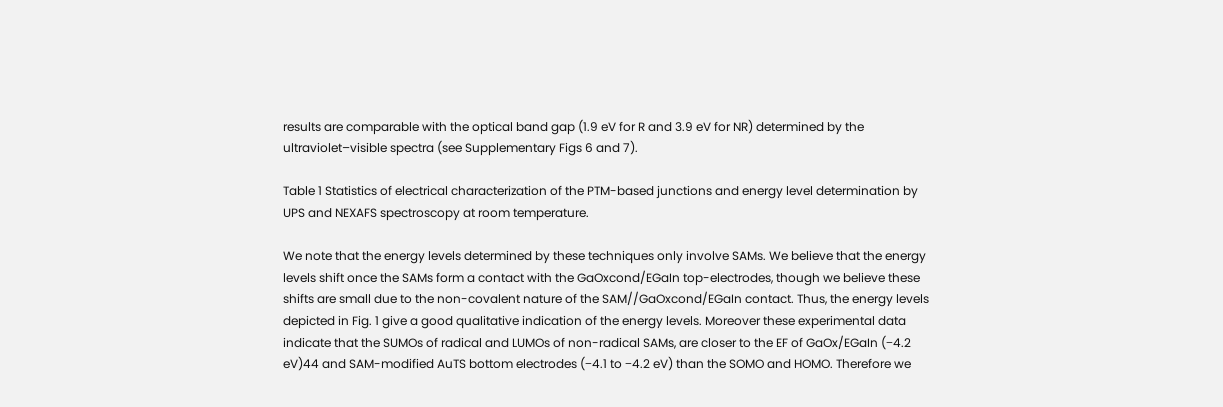results are comparable with the optical band gap (1.9 eV for R and 3.9 eV for NR) determined by the ultraviolet–visible spectra (see Supplementary Figs 6 and 7).

Table 1 Statistics of electrical characterization of the PTM-based junctions and energy level determination by UPS and NEXAFS spectroscopy at room temperature.

We note that the energy levels determined by these techniques only involve SAMs. We believe that the energy levels shift once the SAMs form a contact with the GaOxcond/EGaIn top-electrodes, though we believe these shifts are small due to the non-covalent nature of the SAM//GaOxcond/EGaIn contact. Thus, the energy levels depicted in Fig. 1 give a good qualitative indication of the energy levels. Moreover these experimental data indicate that the SUMOs of radical and LUMOs of non-radical SAMs, are closer to the EF of GaOx/EGaIn (−4.2 eV)44 and SAM-modified AuTS bottom electrodes (−4.1 to −4.2 eV) than the SOMO and HOMO. Therefore we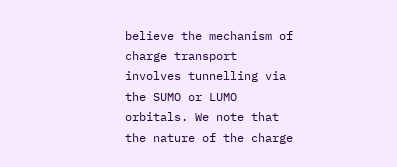believe the mechanism of charge transport involves tunnelling via the SUMO or LUMO orbitals. We note that the nature of the charge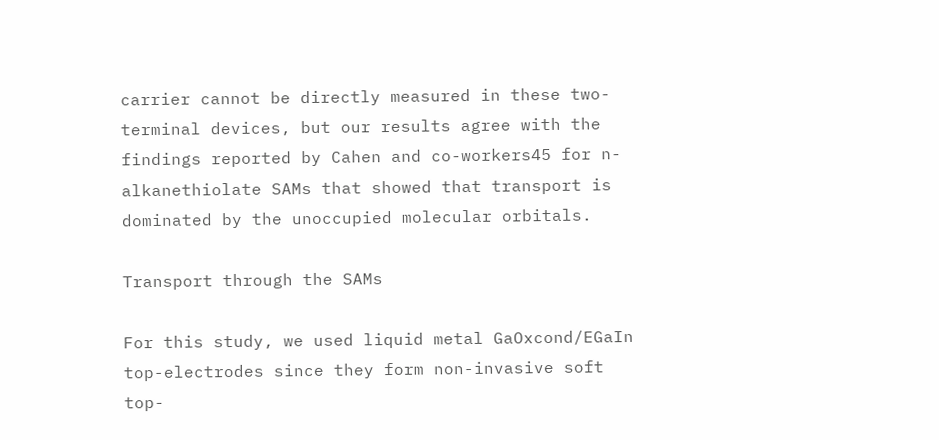carrier cannot be directly measured in these two-terminal devices, but our results agree with the findings reported by Cahen and co-workers45 for n-alkanethiolate SAMs that showed that transport is dominated by the unoccupied molecular orbitals.

Transport through the SAMs

For this study, we used liquid metal GaOxcond/EGaIn top-electrodes since they form non-invasive soft top-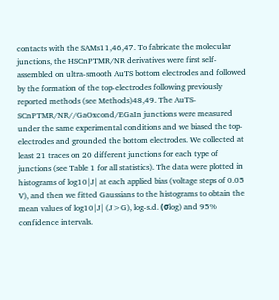contacts with the SAMs11,46,47. To fabricate the molecular junctions, the HSCnPTMR/NR derivatives were first self-assembled on ultra-smooth AuTS bottom electrodes and followed by the formation of the top-electrodes following previously reported methods (see Methods)48,49. The AuTS-SCnPTMR/NR//GaOxcond/EGaIn junctions were measured under the same experimental conditions and we biased the top-electrodes and grounded the bottom electrodes. We collected at least 21 traces on 20 different junctions for each type of junctions (see Table 1 for all statistics). The data were plotted in histograms of log10|J| at each applied bias (voltage steps of 0.05 V), and then we fitted Gaussians to the histograms to obtain the mean values of log10|J| (J>G), log-s.d. (σlog) and 95% confidence intervals.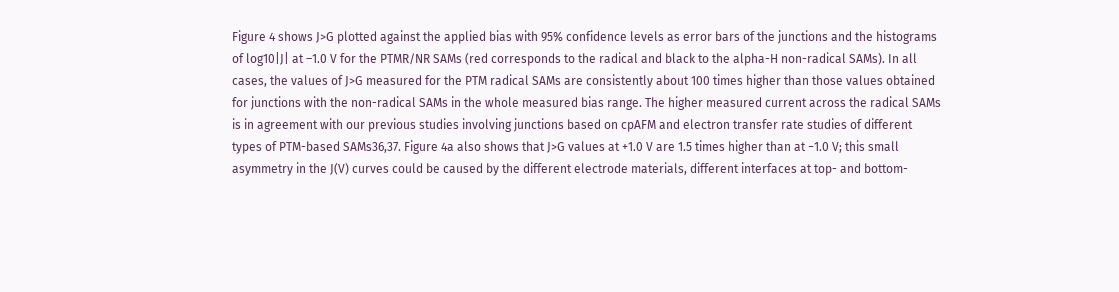Figure 4 shows J>G plotted against the applied bias with 95% confidence levels as error bars of the junctions and the histograms of log10|J| at –1.0 V for the PTMR/NR SAMs (red corresponds to the radical and black to the alpha-H non-radical SAMs). In all cases, the values of J>G measured for the PTM radical SAMs are consistently about 100 times higher than those values obtained for junctions with the non-radical SAMs in the whole measured bias range. The higher measured current across the radical SAMs is in agreement with our previous studies involving junctions based on cpAFM and electron transfer rate studies of different types of PTM-based SAMs36,37. Figure 4a also shows that J>G values at +1.0 V are 1.5 times higher than at −1.0 V; this small asymmetry in the J(V) curves could be caused by the different electrode materials, different interfaces at top- and bottom-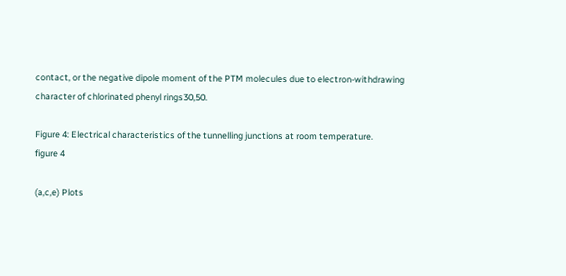contact, or the negative dipole moment of the PTM molecules due to electron-withdrawing character of chlorinated phenyl rings30,50.

Figure 4: Electrical characteristics of the tunnelling junctions at room temperature.
figure 4

(a,c,e) Plots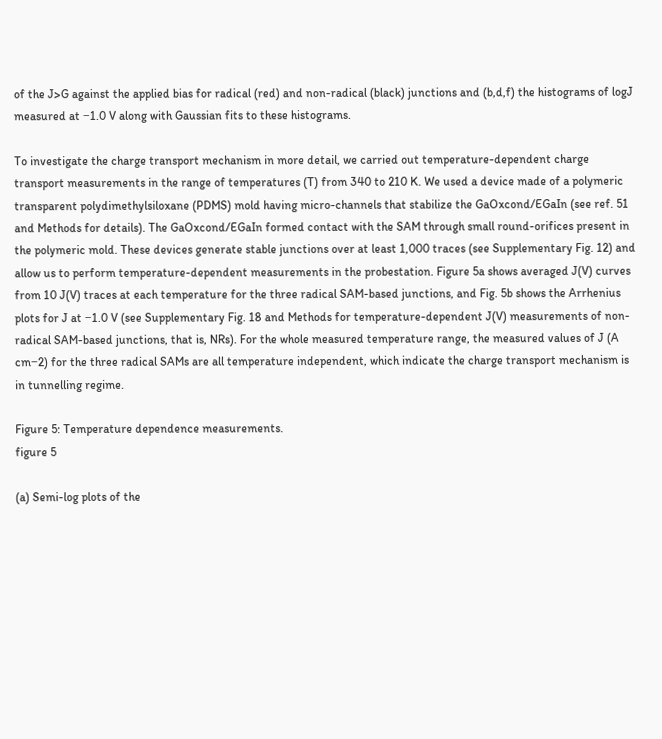of the J>G against the applied bias for radical (red) and non-radical (black) junctions and (b,d,f) the histograms of logJ measured at −1.0 V along with Gaussian fits to these histograms.

To investigate the charge transport mechanism in more detail, we carried out temperature-dependent charge transport measurements in the range of temperatures (T) from 340 to 210 K. We used a device made of a polymeric transparent polydimethylsiloxane (PDMS) mold having micro-channels that stabilize the GaOxcond/EGaIn (see ref. 51 and Methods for details). The GaOxcond/EGaIn formed contact with the SAM through small round-orifices present in the polymeric mold. These devices generate stable junctions over at least 1,000 traces (see Supplementary Fig. 12) and allow us to perform temperature-dependent measurements in the probestation. Figure 5a shows averaged J(V) curves from 10 J(V) traces at each temperature for the three radical SAM-based junctions, and Fig. 5b shows the Arrhenius plots for J at −1.0 V (see Supplementary Fig. 18 and Methods for temperature-dependent J(V) measurements of non-radical SAM-based junctions, that is, NRs). For the whole measured temperature range, the measured values of J (A cm−2) for the three radical SAMs are all temperature independent, which indicate the charge transport mechanism is in tunnelling regime.

Figure 5: Temperature dependence measurements.
figure 5

(a) Semi-log plots of the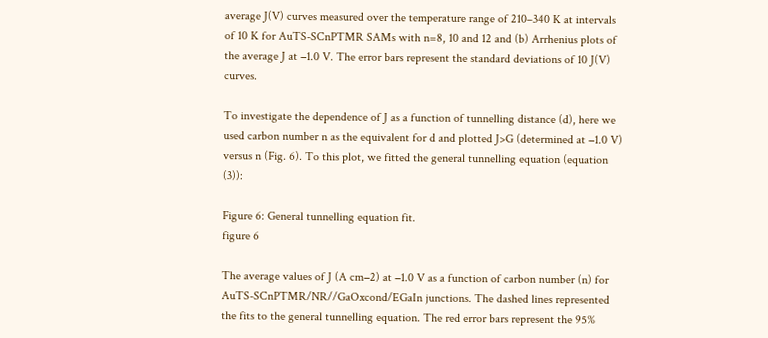average J(V) curves measured over the temperature range of 210–340 K at intervals of 10 K for AuTS-SCnPTMR SAMs with n=8, 10 and 12 and (b) Arrhenius plots of the average J at −1.0 V. The error bars represent the standard deviations of 10 J(V) curves.

To investigate the dependence of J as a function of tunnelling distance (d), here we used carbon number n as the equivalent for d and plotted J>G (determined at −1.0 V) versus n (Fig. 6). To this plot, we fitted the general tunnelling equation (equation (3)):

Figure 6: General tunnelling equation fit.
figure 6

The average values of J (A cm−2) at −1.0 V as a function of carbon number (n) for AuTS-SCnPTMR/NR//GaOxcond/EGaIn junctions. The dashed lines represented the fits to the general tunnelling equation. The red error bars represent the 95%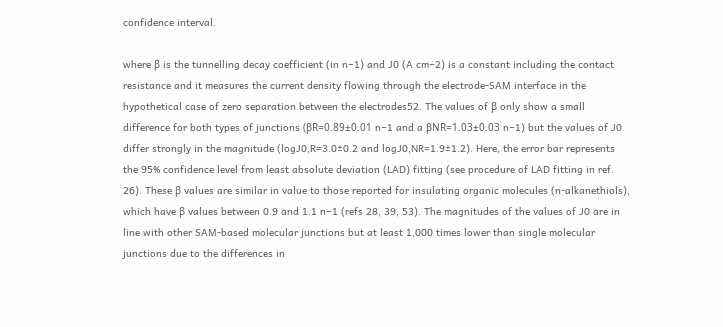confidence interval.

where β is the tunnelling decay coefficient (in n−1) and J0 (A cm−2) is a constant including the contact resistance and it measures the current density flowing through the electrode-SAM interface in the hypothetical case of zero separation between the electrodes52. The values of β only show a small difference for both types of junctions (βR=0.89±0.01 n−1 and a βNR=1.03±0.03 n−1) but the values of J0 differ strongly in the magnitude (logJ0,R=3.0±0.2 and logJ0,NR=1.9±1.2). Here, the error bar represents the 95% confidence level from least absolute deviation (LAD) fitting (see procedure of LAD fitting in ref. 26). These β values are similar in value to those reported for insulating organic molecules (n-alkanethiols), which have β values between 0.9 and 1.1 n−1 (refs 28, 39, 53). The magnitudes of the values of J0 are in line with other SAM-based molecular junctions but at least 1,000 times lower than single molecular junctions due to the differences in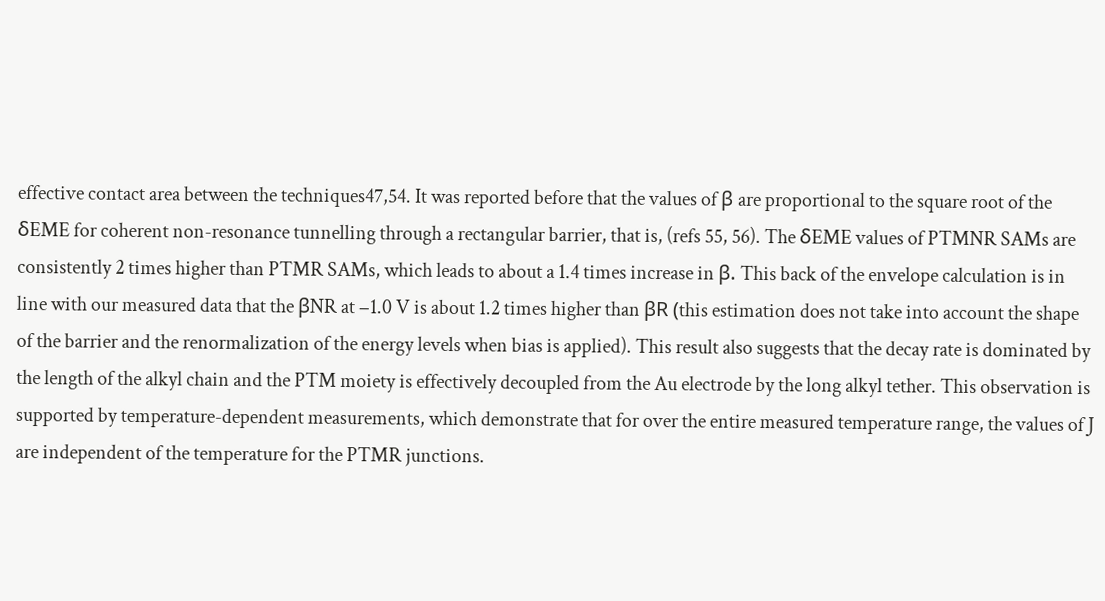effective contact area between the techniques47,54. It was reported before that the values of β are proportional to the square root of the δEME for coherent non-resonance tunnelling through a rectangular barrier, that is, (refs 55, 56). The δEME values of PTMNR SAMs are consistently 2 times higher than PTMR SAMs, which leads to about a 1.4 times increase in β. This back of the envelope calculation is in line with our measured data that the βNR at −1.0 V is about 1.2 times higher than βR (this estimation does not take into account the shape of the barrier and the renormalization of the energy levels when bias is applied). This result also suggests that the decay rate is dominated by the length of the alkyl chain and the PTM moiety is effectively decoupled from the Au electrode by the long alkyl tether. This observation is supported by temperature-dependent measurements, which demonstrate that for over the entire measured temperature range, the values of J are independent of the temperature for the PTMR junctions.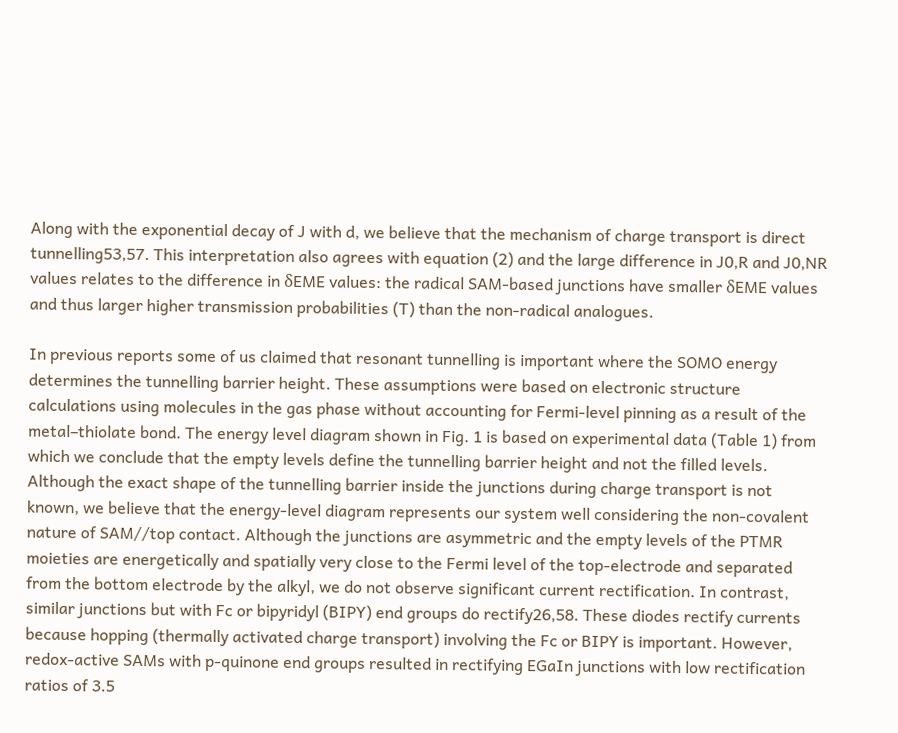Along with the exponential decay of J with d, we believe that the mechanism of charge transport is direct tunnelling53,57. This interpretation also agrees with equation (2) and the large difference in J0,R and J0,NR values relates to the difference in δEME values: the radical SAM-based junctions have smaller δEME values and thus larger higher transmission probabilities (T) than the non-radical analogues.

In previous reports some of us claimed that resonant tunnelling is important where the SOMO energy determines the tunnelling barrier height. These assumptions were based on electronic structure calculations using molecules in the gas phase without accounting for Fermi-level pinning as a result of the metal–thiolate bond. The energy level diagram shown in Fig. 1 is based on experimental data (Table 1) from which we conclude that the empty levels define the tunnelling barrier height and not the filled levels. Although the exact shape of the tunnelling barrier inside the junctions during charge transport is not known, we believe that the energy-level diagram represents our system well considering the non-covalent nature of SAM//top contact. Although the junctions are asymmetric and the empty levels of the PTMR moieties are energetically and spatially very close to the Fermi level of the top-electrode and separated from the bottom electrode by the alkyl, we do not observe significant current rectification. In contrast, similar junctions but with Fc or bipyridyl (BIPY) end groups do rectify26,58. These diodes rectify currents because hopping (thermally activated charge transport) involving the Fc or BIPY is important. However, redox-active SAMs with p-quinone end groups resulted in rectifying EGaIn junctions with low rectification ratios of 3.5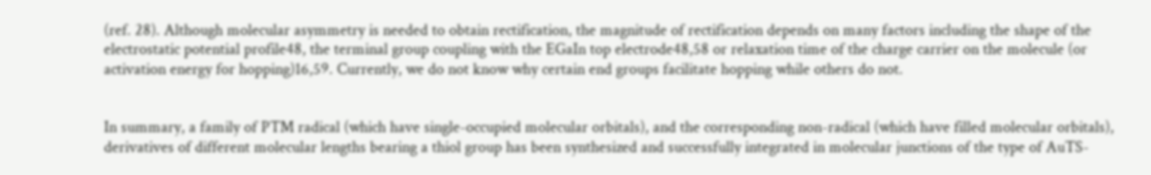(ref. 28). Although molecular asymmetry is needed to obtain rectification, the magnitude of rectification depends on many factors including the shape of the electrostatic potential profile48, the terminal group coupling with the EGaIn top electrode48,58 or relaxation time of the charge carrier on the molecule (or activation energy for hopping)16,59. Currently, we do not know why certain end groups facilitate hopping while others do not.


In summary, a family of PTM radical (which have single-occupied molecular orbitals), and the corresponding non-radical (which have filled molecular orbitals), derivatives of different molecular lengths bearing a thiol group has been synthesized and successfully integrated in molecular junctions of the type of AuTS-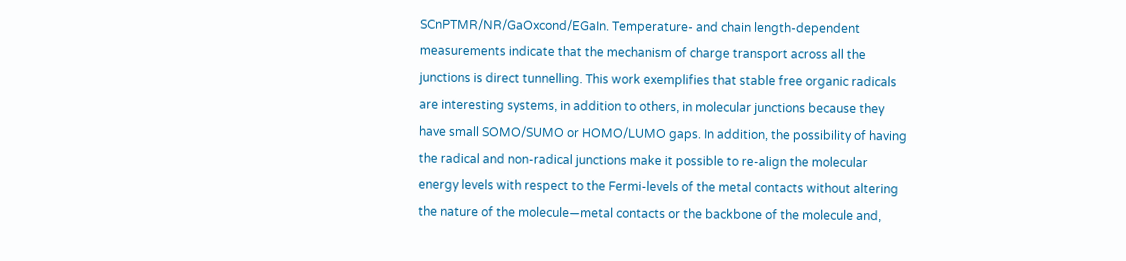SCnPTMR/NR/GaOxcond/EGaIn. Temperature- and chain length-dependent measurements indicate that the mechanism of charge transport across all the junctions is direct tunnelling. This work exemplifies that stable free organic radicals are interesting systems, in addition to others, in molecular junctions because they have small SOMO/SUMO or HOMO/LUMO gaps. In addition, the possibility of having the radical and non-radical junctions make it possible to re-align the molecular energy levels with respect to the Fermi-levels of the metal contacts without altering the nature of the molecule—metal contacts or the backbone of the molecule and,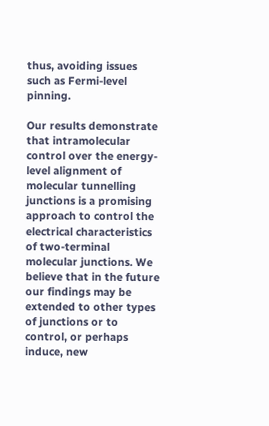thus, avoiding issues such as Fermi-level pinning.

Our results demonstrate that intramolecular control over the energy-level alignment of molecular tunnelling junctions is a promising approach to control the electrical characteristics of two-terminal molecular junctions. We believe that in the future our findings may be extended to other types of junctions or to control, or perhaps induce, new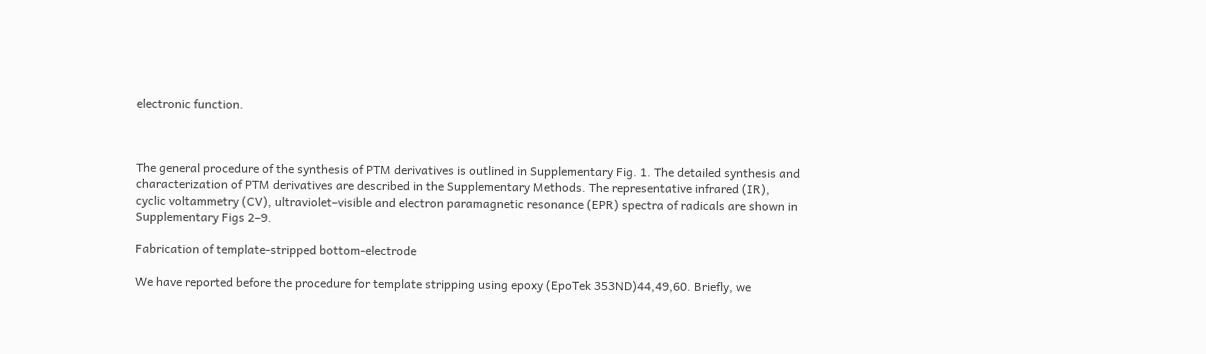electronic function.



The general procedure of the synthesis of PTM derivatives is outlined in Supplementary Fig. 1. The detailed synthesis and characterization of PTM derivatives are described in the Supplementary Methods. The representative infrared (IR), cyclic voltammetry (CV), ultraviolet–visible and electron paramagnetic resonance (EPR) spectra of radicals are shown in Supplementary Figs 2–9.

Fabrication of template-stripped bottom-electrode

We have reported before the procedure for template stripping using epoxy (EpoTek 353ND)44,49,60. Briefly, we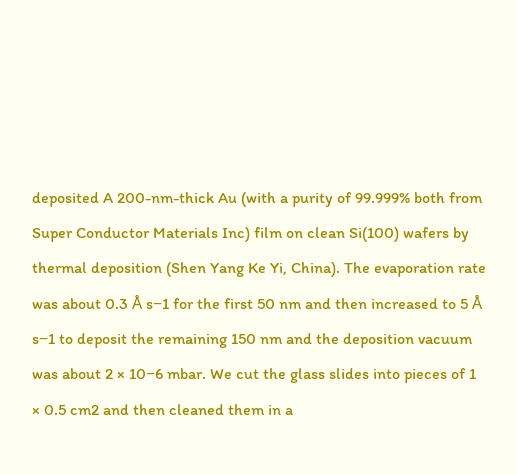deposited A 200-nm-thick Au (with a purity of 99.999% both from Super Conductor Materials Inc) film on clean Si(100) wafers by thermal deposition (Shen Yang Ke Yi, China). The evaporation rate was about 0.3 Å s−1 for the first 50 nm and then increased to 5 Å s−1 to deposit the remaining 150 nm and the deposition vacuum was about 2 × 10−6 mbar. We cut the glass slides into pieces of 1 × 0.5 cm2 and then cleaned them in a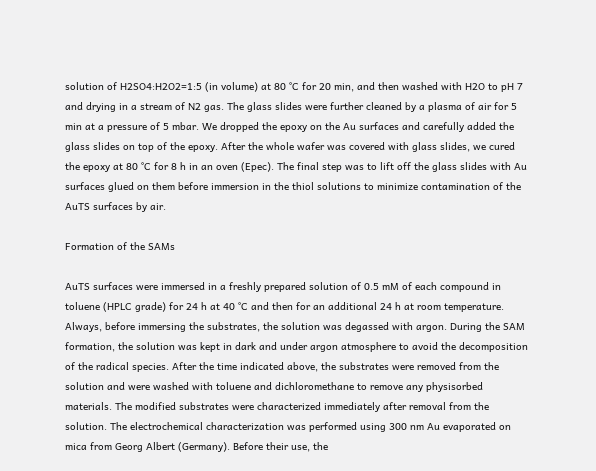solution of H2SO4:H2O2=1:5 (in volume) at 80 °C for 20 min, and then washed with H2O to pH 7 and drying in a stream of N2 gas. The glass slides were further cleaned by a plasma of air for 5 min at a pressure of 5 mbar. We dropped the epoxy on the Au surfaces and carefully added the glass slides on top of the epoxy. After the whole wafer was covered with glass slides, we cured the epoxy at 80 °C for 8 h in an oven (Epec). The final step was to lift off the glass slides with Au surfaces glued on them before immersion in the thiol solutions to minimize contamination of the AuTS surfaces by air.

Formation of the SAMs

AuTS surfaces were immersed in a freshly prepared solution of 0.5 mM of each compound in toluene (HPLC grade) for 24 h at 40 °C and then for an additional 24 h at room temperature. Always, before immersing the substrates, the solution was degassed with argon. During the SAM formation, the solution was kept in dark and under argon atmosphere to avoid the decomposition of the radical species. After the time indicated above, the substrates were removed from the solution and were washed with toluene and dichloromethane to remove any physisorbed materials. The modified substrates were characterized immediately after removal from the solution. The electrochemical characterization was performed using 300 nm Au evaporated on mica from Georg Albert (Germany). Before their use, the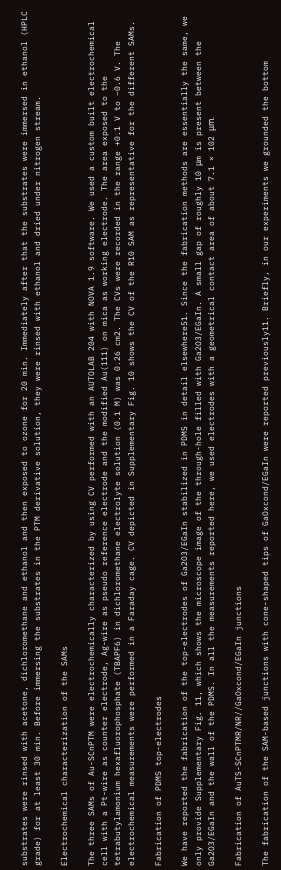substrates were rinsed with acetone, dichloromethane and ethanol and then exposed to ozone for 20 min. Immediately after that the substrates were immersed in ethanol (HPLC grade) for at least 30 min. Before immersing the substrates in the PTM derivative solution, they were rinsed with ethanol and dried under nitrogen stream.

Electrochemical characterization of the SAMs

The three SAMs of Au-SCnPTM were electrochemically characterized by using CV performed with an AUTOLAB 204 with NOVA 1.9 software. We used a custom built electrochemical cell with a Pt-wire as counter electrode, Ag-wire as pseudo reference electrode and the modified Au(111) on mica as working electrode. The area exposed to the tetrabutylamonium hexafluorophosphate (TBAPF6) in dichloromethane electrolyte solution (0.1 M) was 0.26 cm2. The CVs were recorded in the range +0.1 V to −0.6 V. The electrochemical measurements were performed in a Faraday cage. CV depicted in Supplementary Fig. 10 shows the CV of the R10 SAM as representative for the different SAMs.

Fabrication of PDMS top-electrodes

We have reported the fabrication of the top-electrodes of Ga2O3/EGaIn stabilized in PDMS in detail elsewhere51. Since the fabrication methods are essentially the same, we only provide Supplementary Fig. 11, which shows the microscope image of the through-hole filled with Ga2O3/EGaIn. A small gap of roughly 10 μm is present between the Ga2O3/EGaIn and the wall of the PDMS. In all the measurements reported here, we used electrodes with a geometrical contact area of about 7.1 × 102 μm.

Fabrication of AuTS-SCnPTMR/NR//GaOxcond/EGaIn junctions

The fabrication of the SAM-based junctions with cone-shaped tips of GaOxcond/EGaIn were reported previously11. Briefly, in our experiments we grounded the bottom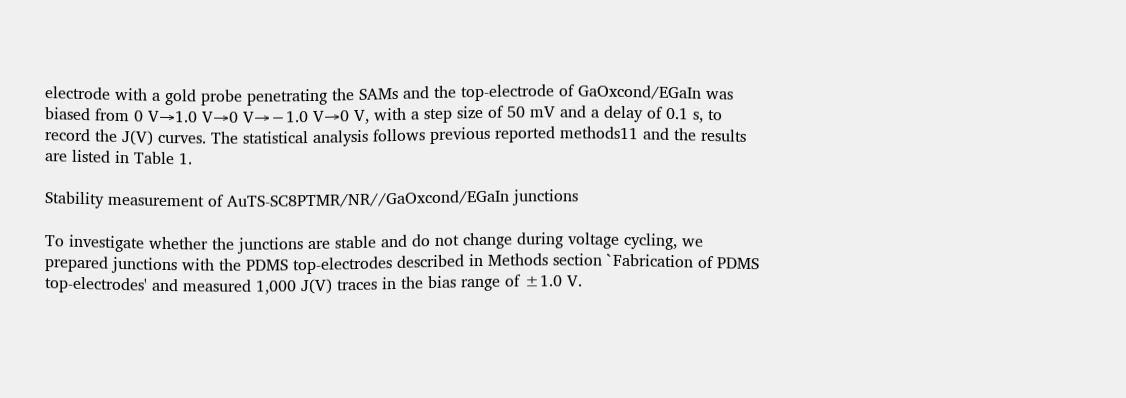electrode with a gold probe penetrating the SAMs and the top-electrode of GaOxcond/EGaIn was biased from 0 V→1.0 V→0 V→−1.0 V→0 V, with a step size of 50 mV and a delay of 0.1 s, to record the J(V) curves. The statistical analysis follows previous reported methods11 and the results are listed in Table 1.

Stability measurement of AuTS-SC8PTMR/NR//GaOxcond/EGaIn junctions

To investigate whether the junctions are stable and do not change during voltage cycling, we prepared junctions with the PDMS top-electrodes described in Methods section `Fabrication of PDMS top-electrodes' and measured 1,000 J(V) traces in the bias range of ±1.0 V.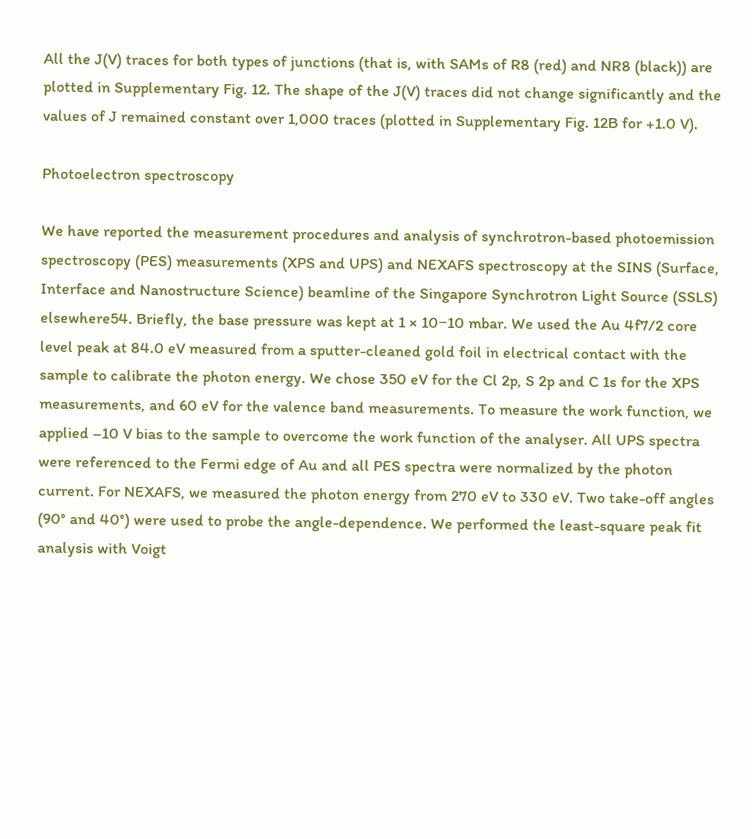All the J(V) traces for both types of junctions (that is, with SAMs of R8 (red) and NR8 (black)) are plotted in Supplementary Fig. 12. The shape of the J(V) traces did not change significantly and the values of J remained constant over 1,000 traces (plotted in Supplementary Fig. 12B for +1.0 V).

Photoelectron spectroscopy

We have reported the measurement procedures and analysis of synchrotron-based photoemission spectroscopy (PES) measurements (XPS and UPS) and NEXAFS spectroscopy at the SINS (Surface, Interface and Nanostructure Science) beamline of the Singapore Synchrotron Light Source (SSLS) elsewhere54. Briefly, the base pressure was kept at 1 × 10−10 mbar. We used the Au 4f7/2 core level peak at 84.0 eV measured from a sputter-cleaned gold foil in electrical contact with the sample to calibrate the photon energy. We chose 350 eV for the Cl 2p, S 2p and C 1s for the XPS measurements, and 60 eV for the valence band measurements. To measure the work function, we applied –10 V bias to the sample to overcome the work function of the analyser. All UPS spectra were referenced to the Fermi edge of Au and all PES spectra were normalized by the photon current. For NEXAFS, we measured the photon energy from 270 eV to 330 eV. Two take-off angles (90° and 40°) were used to probe the angle-dependence. We performed the least-square peak fit analysis with Voigt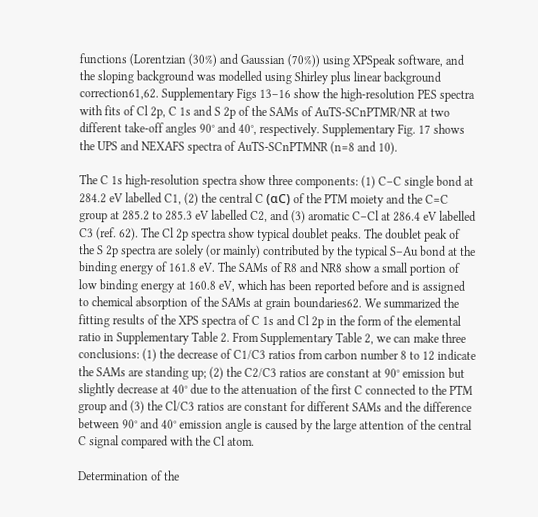functions (Lorentzian (30%) and Gaussian (70%)) using XPSpeak software, and the sloping background was modelled using Shirley plus linear background correction61,62. Supplementary Figs 13–16 show the high-resolution PES spectra with fits of Cl 2p, C 1s and S 2p of the SAMs of AuTS-SCnPTMR/NR at two different take-off angles 90° and 40°, respectively. Supplementary Fig. 17 shows the UPS and NEXAFS spectra of AuTS-SCnPTMNR (n=8 and 10).

The C 1s high-resolution spectra show three components: (1) C–C single bond at 284.2 eV labelled C1, (2) the central C (αC) of the PTM moiety and the C=C group at 285.2 to 285.3 eV labelled C2, and (3) aromatic C–Cl at 286.4 eV labelled C3 (ref. 62). The Cl 2p spectra show typical doublet peaks. The doublet peak of the S 2p spectra are solely (or mainly) contributed by the typical S–Au bond at the binding energy of 161.8 eV. The SAMs of R8 and NR8 show a small portion of low binding energy at 160.8 eV, which has been reported before and is assigned to chemical absorption of the SAMs at grain boundaries62. We summarized the fitting results of the XPS spectra of C 1s and Cl 2p in the form of the elemental ratio in Supplementary Table 2. From Supplementary Table 2, we can make three conclusions: (1) the decrease of C1/C3 ratios from carbon number 8 to 12 indicate the SAMs are standing up; (2) the C2/C3 ratios are constant at 90° emission but slightly decrease at 40° due to the attenuation of the first C connected to the PTM group and (3) the Cl/C3 ratios are constant for different SAMs and the difference between 90° and 40° emission angle is caused by the large attention of the central C signal compared with the Cl atom.

Determination of the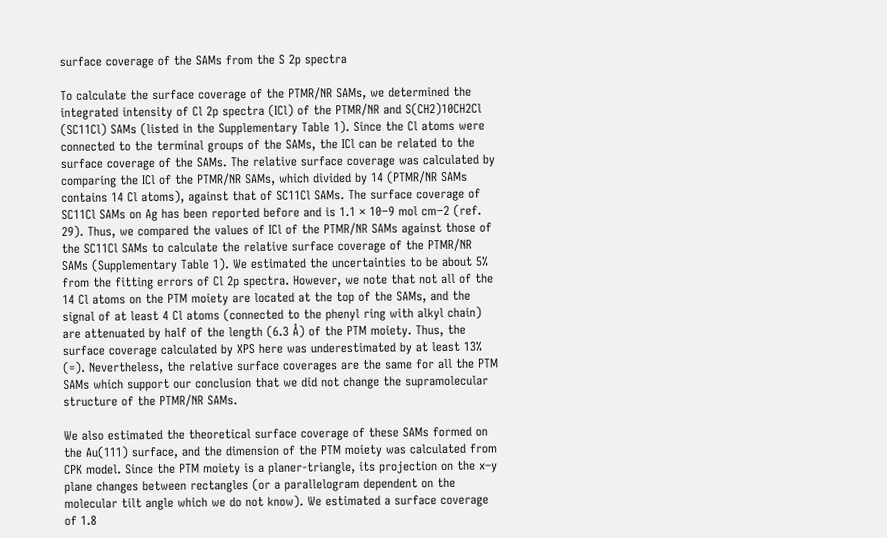surface coverage of the SAMs from the S 2p spectra

To calculate the surface coverage of the PTMR/NR SAMs, we determined the integrated intensity of Cl 2p spectra (ICl) of the PTMR/NR and S(CH2)10CH2Cl (SC11Cl) SAMs (listed in the Supplementary Table 1). Since the Cl atoms were connected to the terminal groups of the SAMs, the ICl can be related to the surface coverage of the SAMs. The relative surface coverage was calculated by comparing the ICl of the PTMR/NR SAMs, which divided by 14 (PTMR/NR SAMs contains 14 Cl atoms), against that of SC11Cl SAMs. The surface coverage of SC11Cl SAMs on Ag has been reported before and is 1.1 × 10−9 mol cm−2 (ref. 29). Thus, we compared the values of ICl of the PTMR/NR SAMs against those of the SC11Cl SAMs to calculate the relative surface coverage of the PTMR/NR SAMs (Supplementary Table 1). We estimated the uncertainties to be about 5% from the fitting errors of Cl 2p spectra. However, we note that not all of the 14 Cl atoms on the PTM moiety are located at the top of the SAMs, and the signal of at least 4 Cl atoms (connected to the phenyl ring with alkyl chain) are attenuated by half of the length (6.3 Å) of the PTM moiety. Thus, the surface coverage calculated by XPS here was underestimated by at least 13% (=). Nevertheless, the relative surface coverages are the same for all the PTM SAMs which support our conclusion that we did not change the supramolecular structure of the PTMR/NR SAMs.

We also estimated the theoretical surface coverage of these SAMs formed on the Au(111) surface, and the dimension of the PTM moiety was calculated from CPK model. Since the PTM moiety is a planer-triangle, its projection on the x–y plane changes between rectangles (or a parallelogram dependent on the molecular tilt angle which we do not know). We estimated a surface coverage of 1.8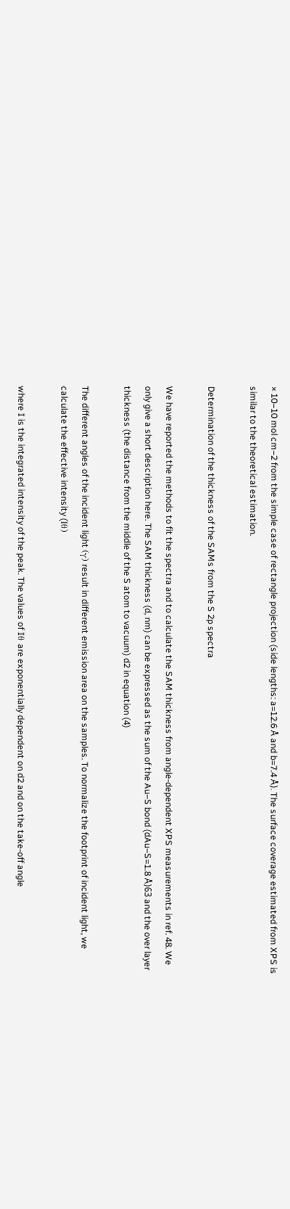× 10−10 mol cm−2 from the simple case of rectangle projection (side lengths: a=12.6 Å and b=7.4 Å). The surface coverage estimated from XPS is similar to the theoretical estimation.

Determination of the thickness of the SAMs from the S 2p spectra

We have reported the methods to fit the spectra and to calculate the SAM thickness from angle-dependent XPS measurements in ref. 48. We only give a short description here. The SAM thickness (d, nm) can be expressed as the sum of the Au–S bond (dAu–S=1.8 Å)63 and the over layer thickness (the distance from the middle of the S atom to vacuum) d2 in equation (4)

The different angles of the incident light (γ) result in different emission area on the samples. To normalize the footprint of incident light, we calculate the effective intensity (Iθ)

where I is the integrated intensity of the peak. The values of Iθ are exponentially dependent on d2 and on the take-off angle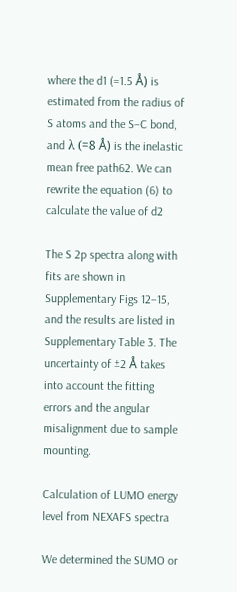where the d1 (=1.5 Å) is estimated from the radius of S atoms and the S–C bond, and λ (=8 Å) is the inelastic mean free path62. We can rewrite the equation (6) to calculate the value of d2

The S 2p spectra along with fits are shown in Supplementary Figs 12–15, and the results are listed in Supplementary Table 3. The uncertainty of ±2 Å takes into account the fitting errors and the angular misalignment due to sample mounting.

Calculation of LUMO energy level from NEXAFS spectra

We determined the SUMO or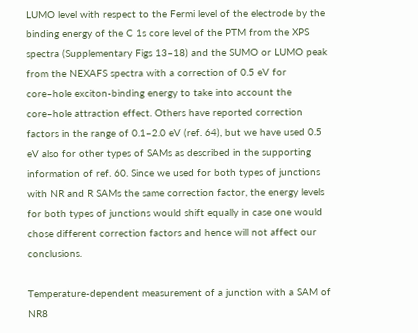LUMO level with respect to the Fermi level of the electrode by the binding energy of the C 1s core level of the PTM from the XPS spectra (Supplementary Figs 13–18) and the SUMO or LUMO peak from the NEXAFS spectra with a correction of 0.5 eV for core–hole exciton-binding energy to take into account the core–hole attraction effect. Others have reported correction factors in the range of 0.1–2.0 eV (ref. 64), but we have used 0.5 eV also for other types of SAMs as described in the supporting information of ref. 60. Since we used for both types of junctions with NR and R SAMs the same correction factor, the energy levels for both types of junctions would shift equally in case one would chose different correction factors and hence will not affect our conclusions.

Temperature-dependent measurement of a junction with a SAM of NR8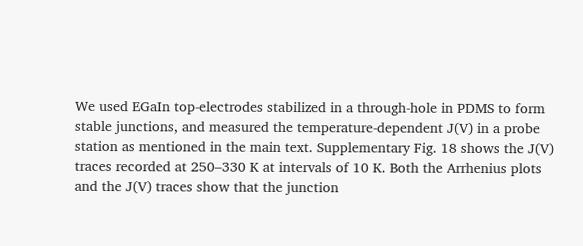We used EGaIn top-electrodes stabilized in a through-hole in PDMS to form stable junctions, and measured the temperature-dependent J(V) in a probe station as mentioned in the main text. Supplementary Fig. 18 shows the J(V) traces recorded at 250–330 K at intervals of 10 K. Both the Arrhenius plots and the J(V) traces show that the junction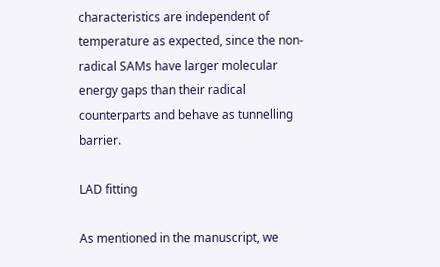characteristics are independent of temperature as expected, since the non-radical SAMs have larger molecular energy gaps than their radical counterparts and behave as tunnelling barrier.

LAD fitting

As mentioned in the manuscript, we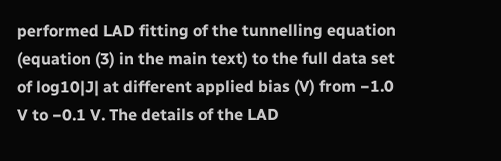performed LAD fitting of the tunnelling equation (equation (3) in the main text) to the full data set of log10|J| at different applied bias (V) from −1.0 V to −0.1 V. The details of the LAD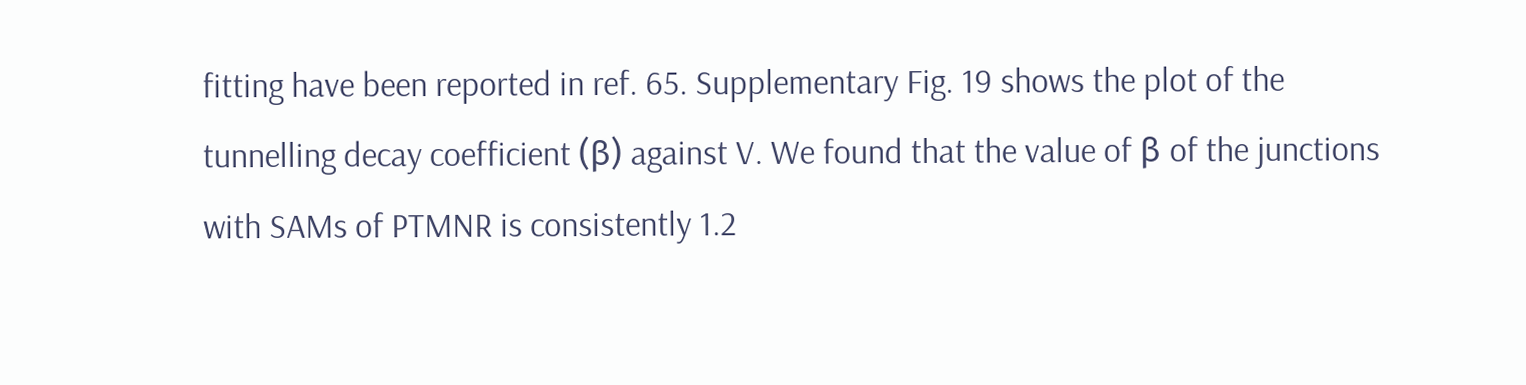fitting have been reported in ref. 65. Supplementary Fig. 19 shows the plot of the tunnelling decay coefficient (β) against V. We found that the value of β of the junctions with SAMs of PTMNR is consistently 1.2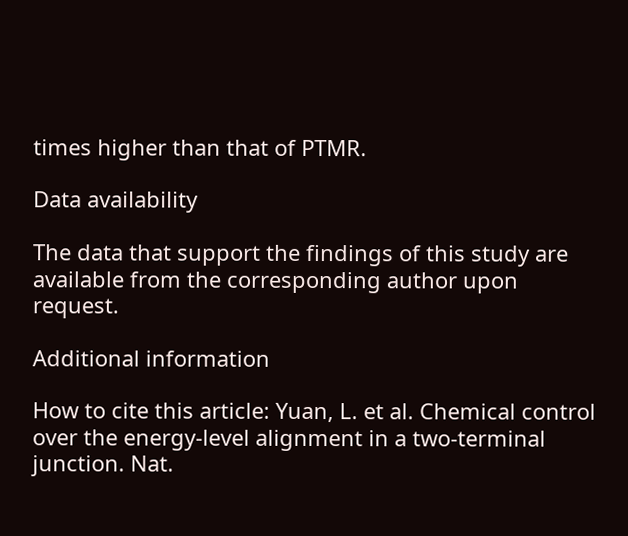times higher than that of PTMR.

Data availability

The data that support the findings of this study are available from the corresponding author upon request.

Additional information

How to cite this article: Yuan, L. et al. Chemical control over the energy-level alignment in a two-terminal junction. Nat.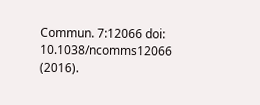Commun. 7:12066 doi: 10.1038/ncomms12066 (2016).